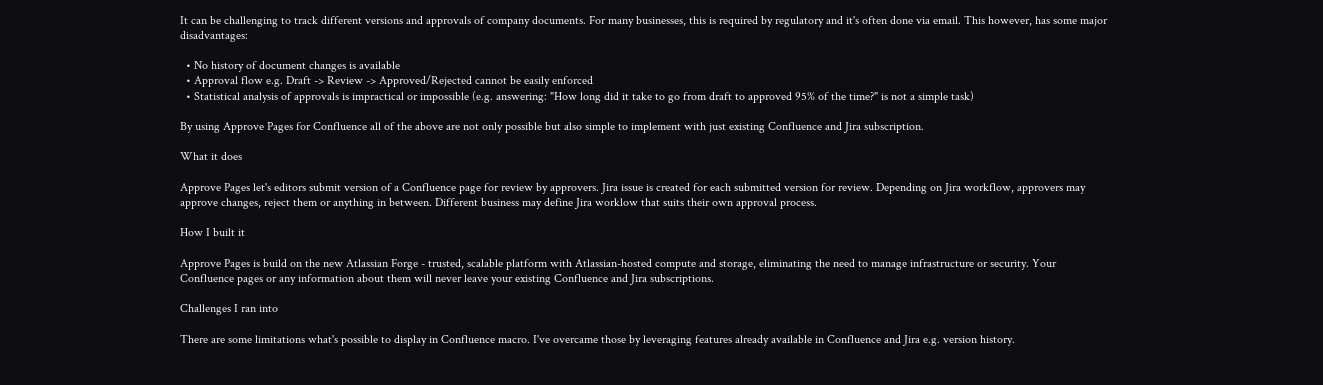It can be challenging to track different versions and approvals of company documents. For many businesses, this is required by regulatory and it's often done via email. This however, has some major disadvantages:

  • No history of document changes is available
  • Approval flow e.g. Draft -> Review -> Approved/Rejected cannot be easily enforced
  • Statistical analysis of approvals is impractical or impossible (e.g. answering: "How long did it take to go from draft to approved 95% of the time?" is not a simple task)

By using Approve Pages for Confluence all of the above are not only possible but also simple to implement with just existing Confluence and Jira subscription.

What it does

Approve Pages let's editors submit version of a Confluence page for review by approvers. Jira issue is created for each submitted version for review. Depending on Jira workflow, approvers may approve changes, reject them or anything in between. Different business may define Jira worklow that suits their own approval process.

How I built it

Approve Pages is build on the new Atlassian Forge - trusted, scalable platform with Atlassian-hosted compute and storage, eliminating the need to manage infrastructure or security. Your Confluence pages or any information about them will never leave your existing Confluence and Jira subscriptions.

Challenges I ran into

There are some limitations what's possible to display in Confluence macro. I've overcame those by leveraging features already available in Confluence and Jira e.g. version history.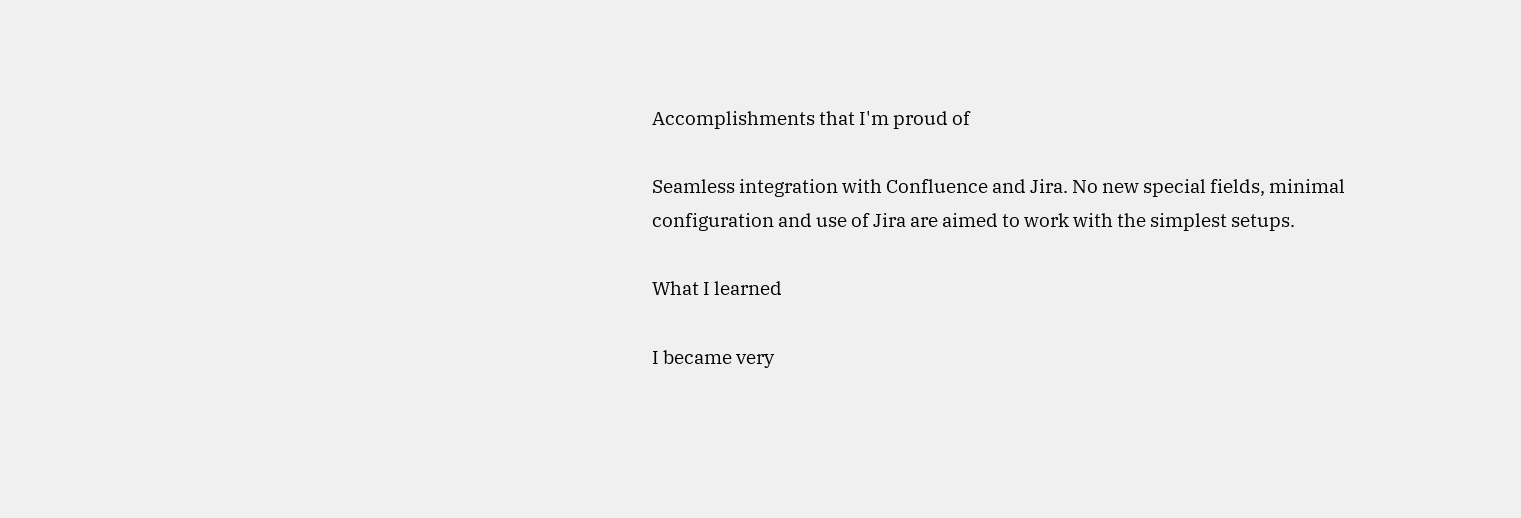Accomplishments that I'm proud of

Seamless integration with Confluence and Jira. No new special fields, minimal configuration and use of Jira are aimed to work with the simplest setups.

What I learned

I became very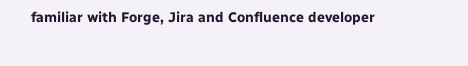familiar with Forge, Jira and Confluence developer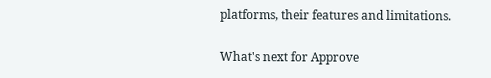platforms, their features and limitations.

What's next for Approve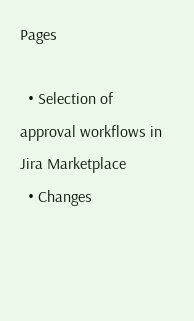Pages

  • Selection of approval workflows in Jira Marketplace
  • Changes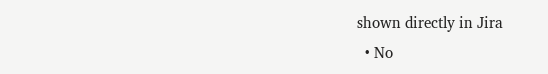shown directly in Jira
  • No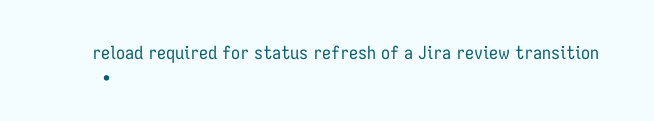reload required for status refresh of a Jira review transition
  •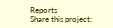Reports
Share this project: